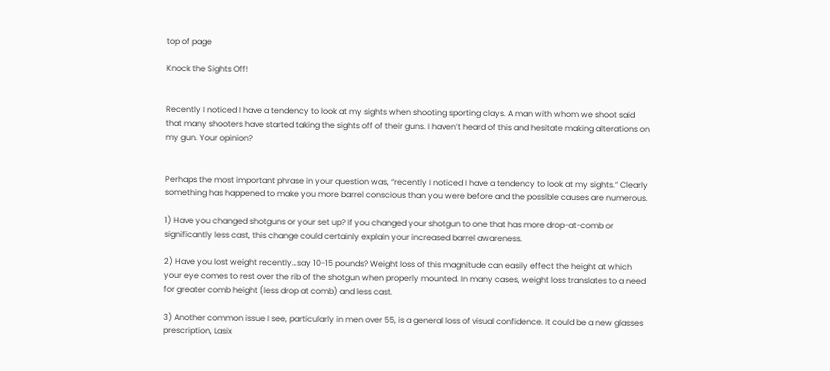top of page

Knock the Sights Off!


Recently I noticed I have a tendency to look at my sights when shooting sporting clays. A man with whom we shoot said that many shooters have started taking the sights off of their guns. I haven’t heard of this and hesitate making alterations on my gun. Your opinion?


Perhaps the most important phrase in your question was, “recently I noticed I have a tendency to look at my sights.” Clearly something has happened to make you more barrel conscious than you were before and the possible causes are numerous.

1) Have you changed shotguns or your set up? If you changed your shotgun to one that has more drop-at-comb or significantly less cast, this change could certainly explain your increased barrel awareness.

2) Have you lost weight recently…say 10-15 pounds? Weight loss of this magnitude can easily effect the height at which your eye comes to rest over the rib of the shotgun when properly mounted. In many cases, weight loss translates to a need for greater comb height (less drop at comb) and less cast.

3) Another common issue I see, particularly in men over 55, is a general loss of visual confidence. It could be a new glasses prescription, Lasix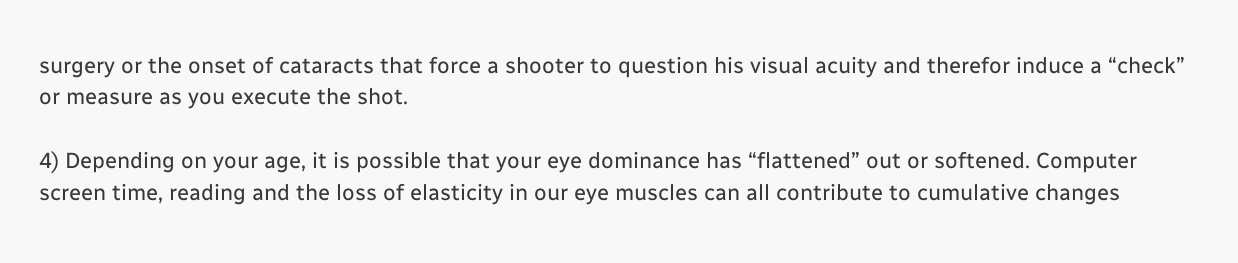surgery or the onset of cataracts that force a shooter to question his visual acuity and therefor induce a “check” or measure as you execute the shot.

4) Depending on your age, it is possible that your eye dominance has “flattened” out or softened. Computer screen time, reading and the loss of elasticity in our eye muscles can all contribute to cumulative changes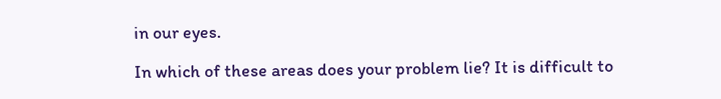in our eyes.

In which of these areas does your problem lie? It is difficult to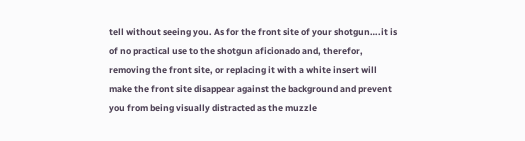tell without seeing you. As for the front site of your shotgun….it is of no practical use to the shotgun aficionado and, therefor, removing the front site, or replacing it with a white insert will make the front site disappear against the background and prevent you from being visually distracted as the muzzle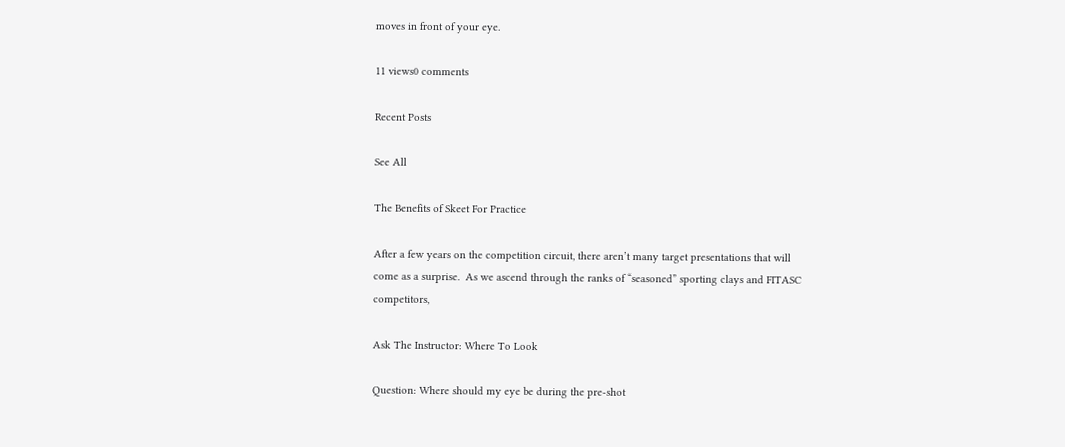moves in front of your eye.

11 views0 comments

Recent Posts

See All

The Benefits of Skeet For Practice

After a few years on the competition circuit, there aren’t many target presentations that will come as a surprise.  As we ascend through the ranks of “seasoned” sporting clays and FITASC competitors,

Ask The Instructor: Where To Look

Question: Where should my eye be during the pre-shot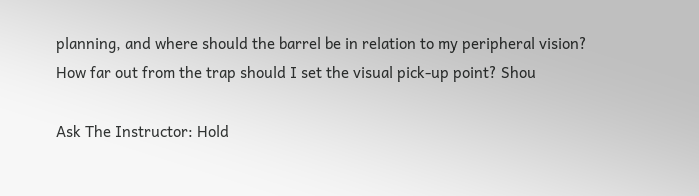planning, and where should the barrel be in relation to my peripheral vision? How far out from the trap should I set the visual pick-up point? Shou

Ask The Instructor: Hold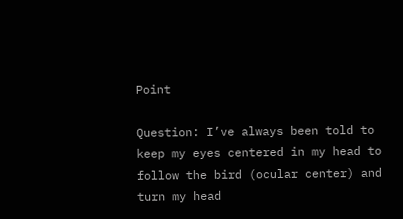Point

Question: I’ve always been told to keep my eyes centered in my head to follow the bird (ocular center) and turn my head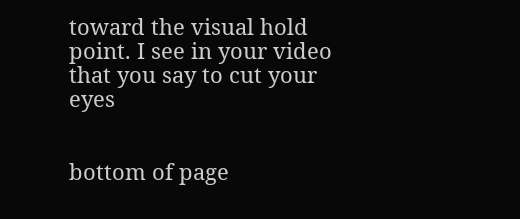toward the visual hold point. I see in your video that you say to cut your eyes


bottom of page